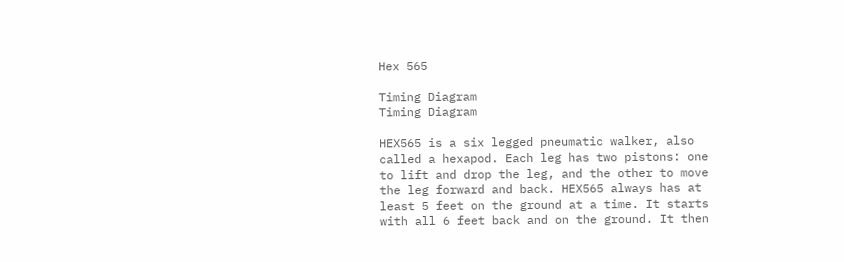Hex 565

Timing Diagram
Timing Diagram

HEX565 is a six legged pneumatic walker, also called a hexapod. Each leg has two pistons: one to lift and drop the leg, and the other to move the leg forward and back. HEX565 always has at least 5 feet on the ground at a time. It starts with all 6 feet back and on the ground. It then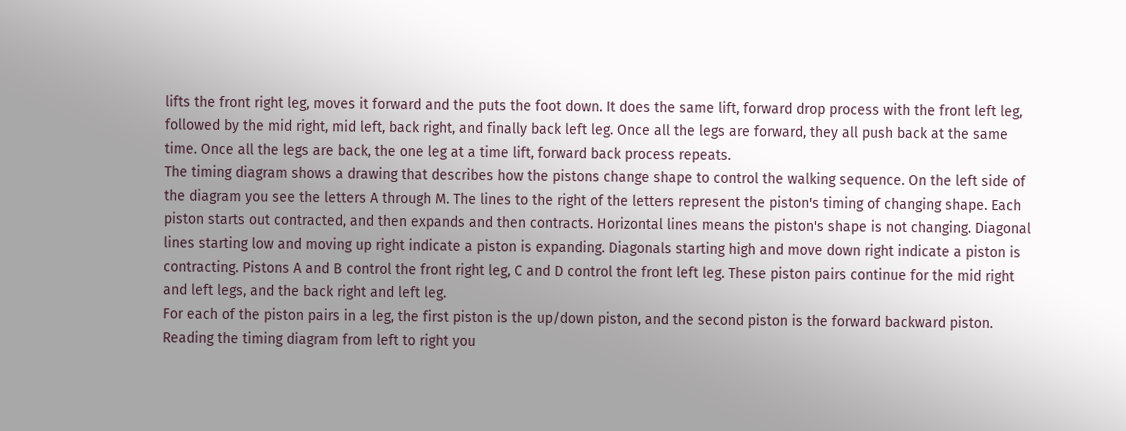lifts the front right leg, moves it forward and the puts the foot down. It does the same lift, forward drop process with the front left leg, followed by the mid right, mid left, back right, and finally back left leg. Once all the legs are forward, they all push back at the same time. Once all the legs are back, the one leg at a time lift, forward back process repeats.
The timing diagram shows a drawing that describes how the pistons change shape to control the walking sequence. On the left side of the diagram you see the letters A through M. The lines to the right of the letters represent the piston's timing of changing shape. Each piston starts out contracted, and then expands and then contracts. Horizontal lines means the piston's shape is not changing. Diagonal lines starting low and moving up right indicate a piston is expanding. Diagonals starting high and move down right indicate a piston is contracting. Pistons A and B control the front right leg, C and D control the front left leg. These piston pairs continue for the mid right and left legs, and the back right and left leg.
For each of the piston pairs in a leg, the first piston is the up/down piston, and the second piston is the forward backward piston.
Reading the timing diagram from left to right you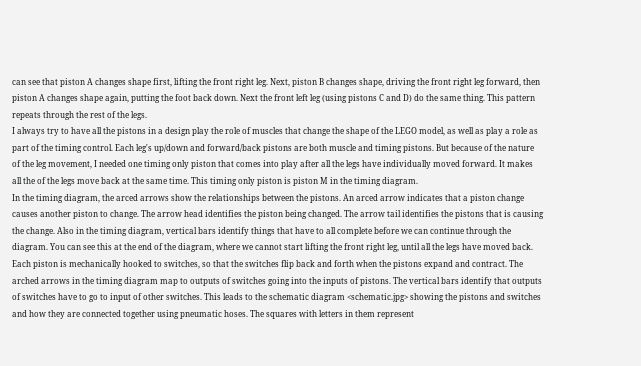can see that piston A changes shape first, lifting the front right leg. Next, piston B changes shape, driving the front right leg forward, then piston A changes shape again, putting the foot back down. Next the front left leg (using pistons C and D) do the same thing. This pattern repeats through the rest of the legs.
I always try to have all the pistons in a design play the role of muscles that change the shape of the LEGO model, as well as play a role as part of the timing control. Each leg's up/down and forward/back pistons are both muscle and timing pistons. But because of the nature of the leg movement, I needed one timing only piston that comes into play after all the legs have individually moved forward. It makes all the of the legs move back at the same time. This timing only piston is piston M in the timing diagram.
In the timing diagram, the arced arrows show the relationships between the pistons. An arced arrow indicates that a piston change causes another piston to change. The arrow head identifies the piston being changed. The arrow tail identifies the pistons that is causing the change. Also in the timing diagram, vertical bars identify things that have to all complete before we can continue through the diagram. You can see this at the end of the diagram, where we cannot start lifting the front right leg, until all the legs have moved back.
Each piston is mechanically hooked to switches, so that the switches flip back and forth when the pistons expand and contract. The arched arrows in the timing diagram map to outputs of switches going into the inputs of pistons. The vertical bars identify that outputs of switches have to go to input of other switches. This leads to the schematic diagram <schematic.jpg> showing the pistons and switches and how they are connected together using pneumatic hoses. The squares with letters in them represent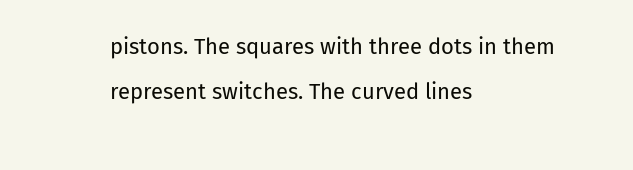pistons. The squares with three dots in them represent switches. The curved lines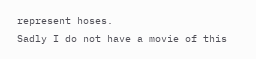represent hoses.
Sadly I do not have a movie of this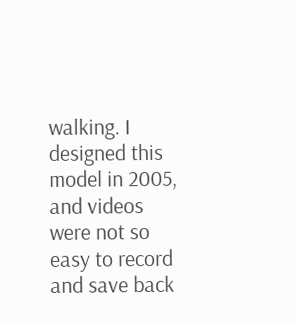walking. I designed this model in 2005, and videos were not so easy to record and save back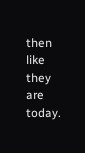then like they are today.